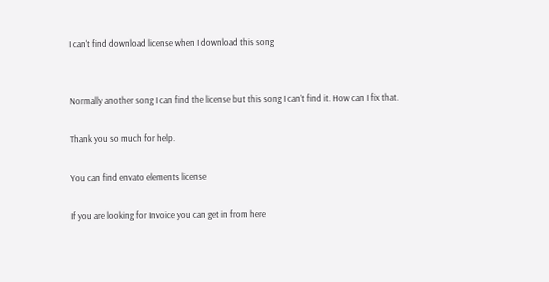I can't find download license when I download this song


Normally another song I can find the license but this song I can’t find it. How can I fix that.

Thank you so much for help.

You can find envato elements license

If you are looking for Invoice you can get in from here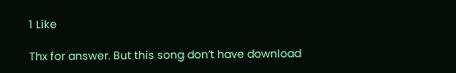1 Like

Thx for answer. But this song don’t have download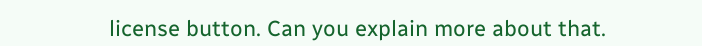license button. Can you explain more about that.